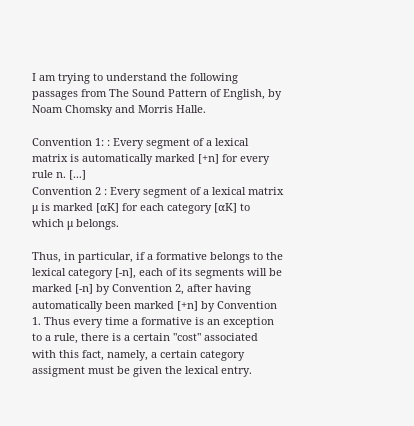I am trying to understand the following passages from The Sound Pattern of English, by Noam Chomsky and Morris Halle.

Convention 1: : Every segment of a lexical matrix is automatically marked [+n] for every rule n. [...]
Convention 2 : Every segment of a lexical matrix μ is marked [αK] for each category [αK] to which μ belongs.

Thus, in particular, if a formative belongs to the lexical category [-n], each of its segments will be marked [-n] by Convention 2, after having automatically been marked [+n] by Convention 1. Thus every time a formative is an exception to a rule, there is a certain "cost" associated with this fact, namely, a certain category assigment must be given the lexical entry.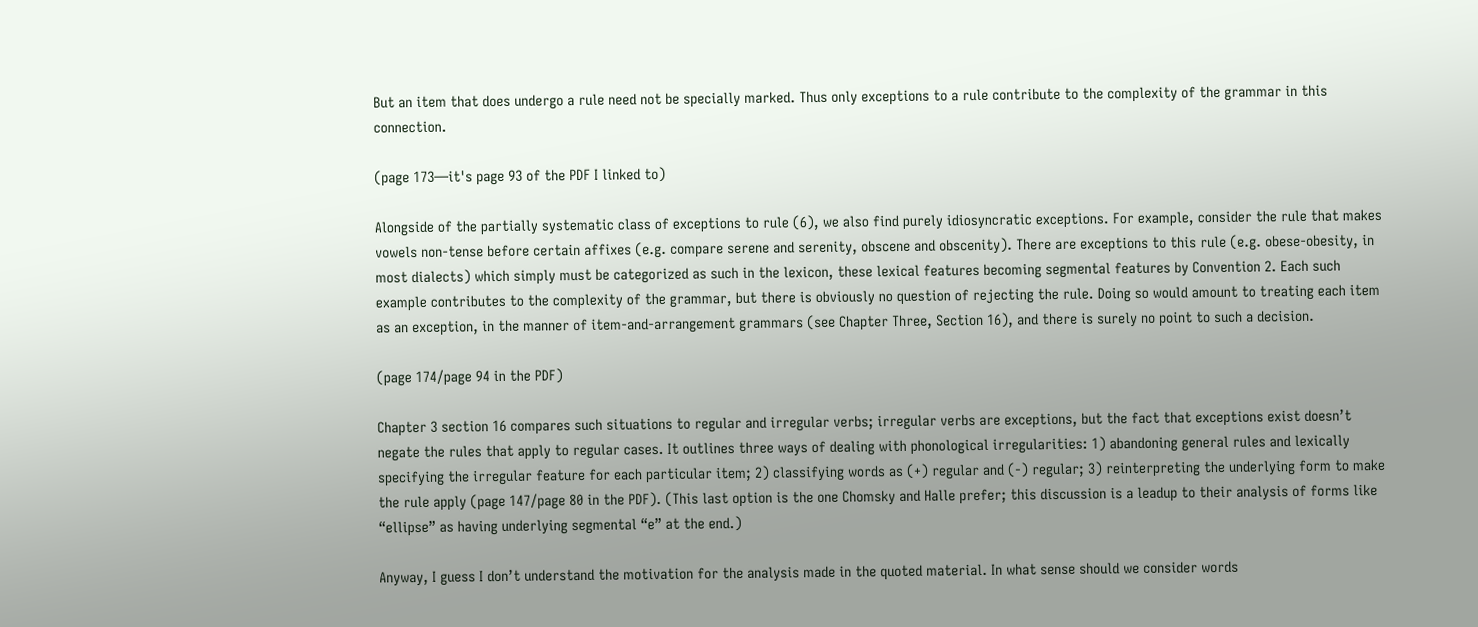But an item that does undergo a rule need not be specially marked. Thus only exceptions to a rule contribute to the complexity of the grammar in this connection.

(page 173—it's page 93 of the PDF I linked to)

Alongside of the partially systematic class of exceptions to rule (6), we also find purely idiosyncratic exceptions. For example, consider the rule that makes vowels non-tense before certain affixes (e.g. compare serene and serenity, obscene and obscenity). There are exceptions to this rule (e.g. obese-obesity, in most dialects) which simply must be categorized as such in the lexicon, these lexical features becoming segmental features by Convention 2. Each such example contributes to the complexity of the grammar, but there is obviously no question of rejecting the rule. Doing so would amount to treating each item as an exception, in the manner of item-and-arrangement grammars (see Chapter Three, Section 16), and there is surely no point to such a decision.

(page 174/page 94 in the PDF)

Chapter 3 section 16 compares such situations to regular and irregular verbs; irregular verbs are exceptions, but the fact that exceptions exist doesn’t negate the rules that apply to regular cases. It outlines three ways of dealing with phonological irregularities: 1) abandoning general rules and lexically specifying the irregular feature for each particular item; 2) classifying words as (+) regular and (-) regular; 3) reinterpreting the underlying form to make the rule apply (page 147/page 80 in the PDF). (This last option is the one Chomsky and Halle prefer; this discussion is a leadup to their analysis of forms like “ellipse” as having underlying segmental “e” at the end.)

Anyway, I guess I don’t understand the motivation for the analysis made in the quoted material. In what sense should we consider words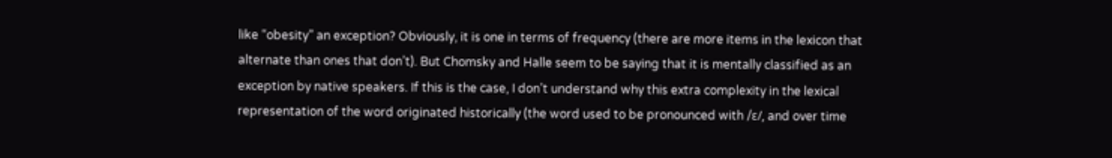like “obesity” an exception? Obviously, it is one in terms of frequency (there are more items in the lexicon that alternate than ones that don’t). But Chomsky and Halle seem to be saying that it is mentally classified as an exception by native speakers. If this is the case, I don’t understand why this extra complexity in the lexical representation of the word originated historically (the word used to be pronounced with /ɛ/, and over time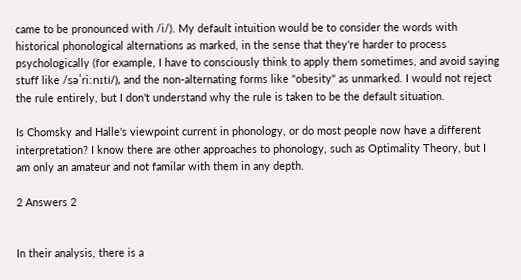came to be pronounced with /i/). My default intuition would be to consider the words with historical phonological alternations as marked, in the sense that they're harder to process psychologically (for example, I have to consciously think to apply them sometimes, and avoid saying stuff like /səˈriːnɪti/), and the non-alternating forms like "obesity" as unmarked. I would not reject the rule entirely, but I don't understand why the rule is taken to be the default situation.

Is Chomsky and Halle's viewpoint current in phonology, or do most people now have a different interpretation? I know there are other approaches to phonology, such as Optimality Theory, but I am only an amateur and not familar with them in any depth.

2 Answers 2


In their analysis, there is a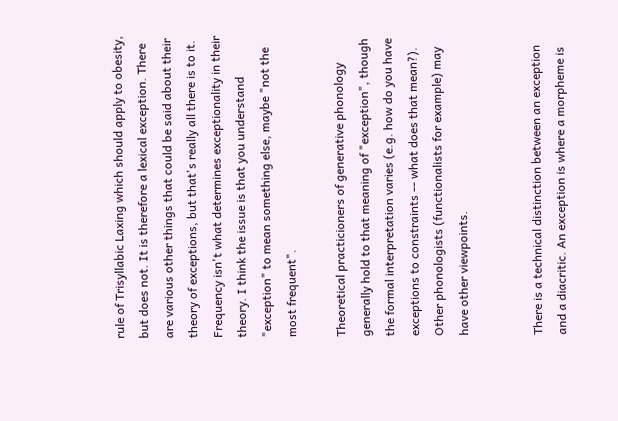rule of Trisyllabic Laxing which should apply to obesity, but does not. It is therefore a lexical exception. There are various other things that could be said about their theory of exceptions, but that's really all there is to it. Frequency isn't what determines exceptionality in their theory. I think the issue is that you understand "exception" to mean something else, maybe "not the most frequent".

Theoretical practicioners of generative phonology generally hold to that meaning of "exception", though the formal interpretation varies (e.g. how do you have exceptions to constraints -- what does that mean?). Other phonologists (functionalists for example) may have other viewpoints.


There is a technical distinction between an exception and a diacritic. An exception is where a morpheme is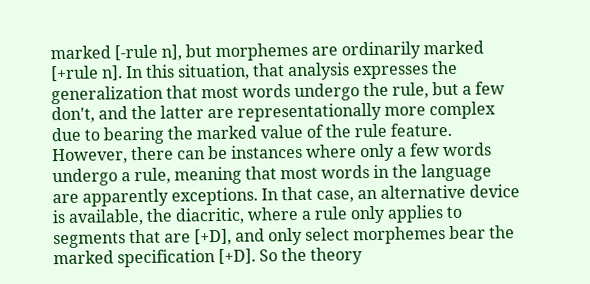marked [-rule n], but morphemes are ordinarily marked [+rule n]. In this situation, that analysis expresses the generalization that most words undergo the rule, but a few don't, and the latter are representationally more complex due to bearing the marked value of the rule feature. However, there can be instances where only a few words undergo a rule, meaning that most words in the language are apparently exceptions. In that case, an alternative device is available, the diacritic, where a rule only applies to segments that are [+D], and only select morphemes bear the marked specification [+D]. So the theory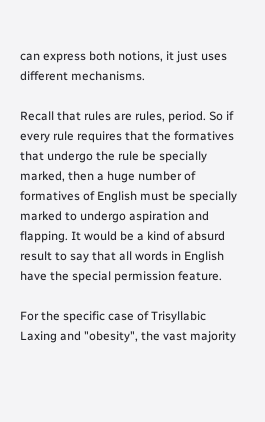can express both notions, it just uses different mechanisms.

Recall that rules are rules, period. So if every rule requires that the formatives that undergo the rule be specially marked, then a huge number of formatives of English must be specially marked to undergo aspiration and flapping. It would be a kind of absurd result to say that all words in English have the special permission feature.

For the specific case of Trisyllabic Laxing and "obesity", the vast majority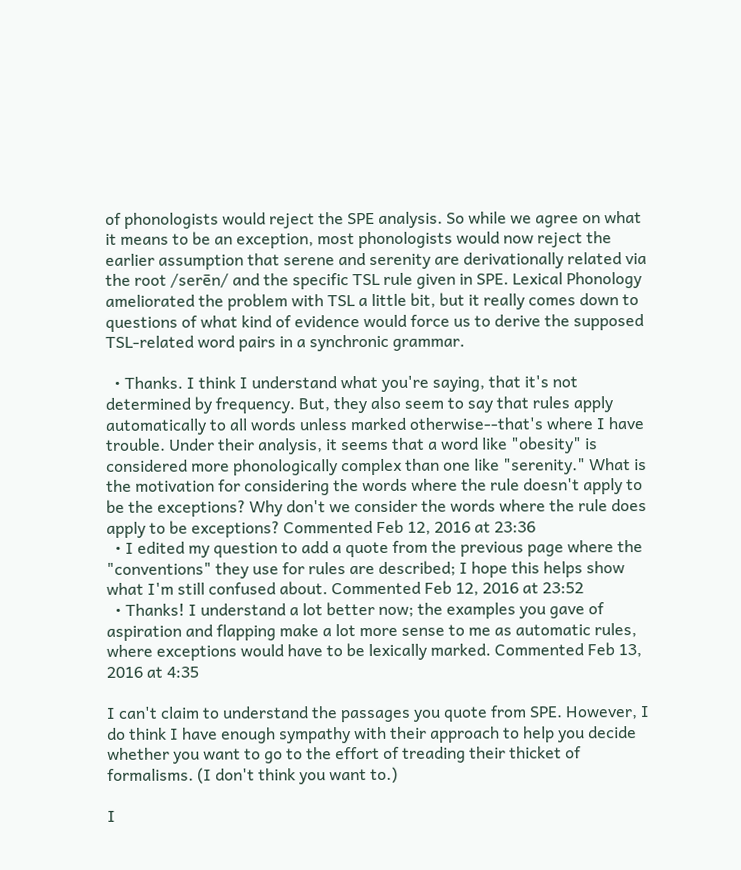of phonologists would reject the SPE analysis. So while we agree on what it means to be an exception, most phonologists would now reject the earlier assumption that serene and serenity are derivationally related via the root /serēn/ and the specific TSL rule given in SPE. Lexical Phonology ameliorated the problem with TSL a little bit, but it really comes down to questions of what kind of evidence would force us to derive the supposed TSL-related word pairs in a synchronic grammar.

  • Thanks. I think I understand what you're saying, that it's not determined by frequency. But, they also seem to say that rules apply automatically to all words unless marked otherwise--that's where I have trouble. Under their analysis, it seems that a word like "obesity" is considered more phonologically complex than one like "serenity." What is the motivation for considering the words where the rule doesn't apply to be the exceptions? Why don't we consider the words where the rule does apply to be exceptions? Commented Feb 12, 2016 at 23:36
  • I edited my question to add a quote from the previous page where the "conventions" they use for rules are described; I hope this helps show what I'm still confused about. Commented Feb 12, 2016 at 23:52
  • Thanks! I understand a lot better now; the examples you gave of aspiration and flapping make a lot more sense to me as automatic rules, where exceptions would have to be lexically marked. Commented Feb 13, 2016 at 4:35

I can't claim to understand the passages you quote from SPE. However, I do think I have enough sympathy with their approach to help you decide whether you want to go to the effort of treading their thicket of formalisms. (I don't think you want to.)

I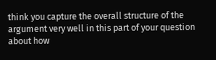think you capture the overall structure of the argument very well in this part of your question about how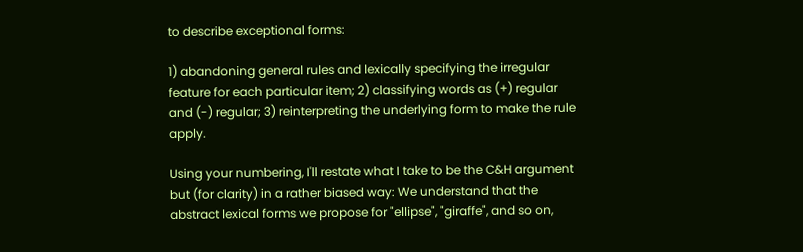to describe exceptional forms:

1) abandoning general rules and lexically specifying the irregular feature for each particular item; 2) classifying words as (+) regular and (-) regular; 3) reinterpreting the underlying form to make the rule apply.

Using your numbering, I'll restate what I take to be the C&H argument but (for clarity) in a rather biased way: We understand that the abstract lexical forms we propose for "ellipse", "giraffe", and so on,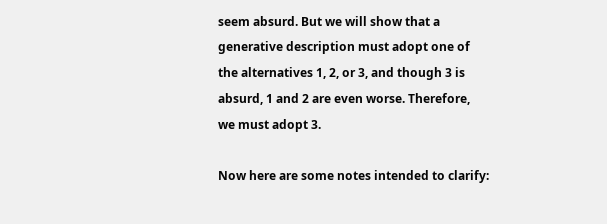seem absurd. But we will show that a generative description must adopt one of the alternatives 1, 2, or 3, and though 3 is absurd, 1 and 2 are even worse. Therefore, we must adopt 3.

Now here are some notes intended to clarify: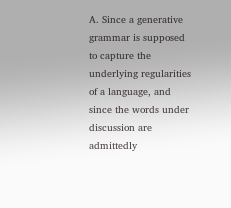A. Since a generative grammar is supposed to capture the underlying regularities of a language, and since the words under discussion are admittedly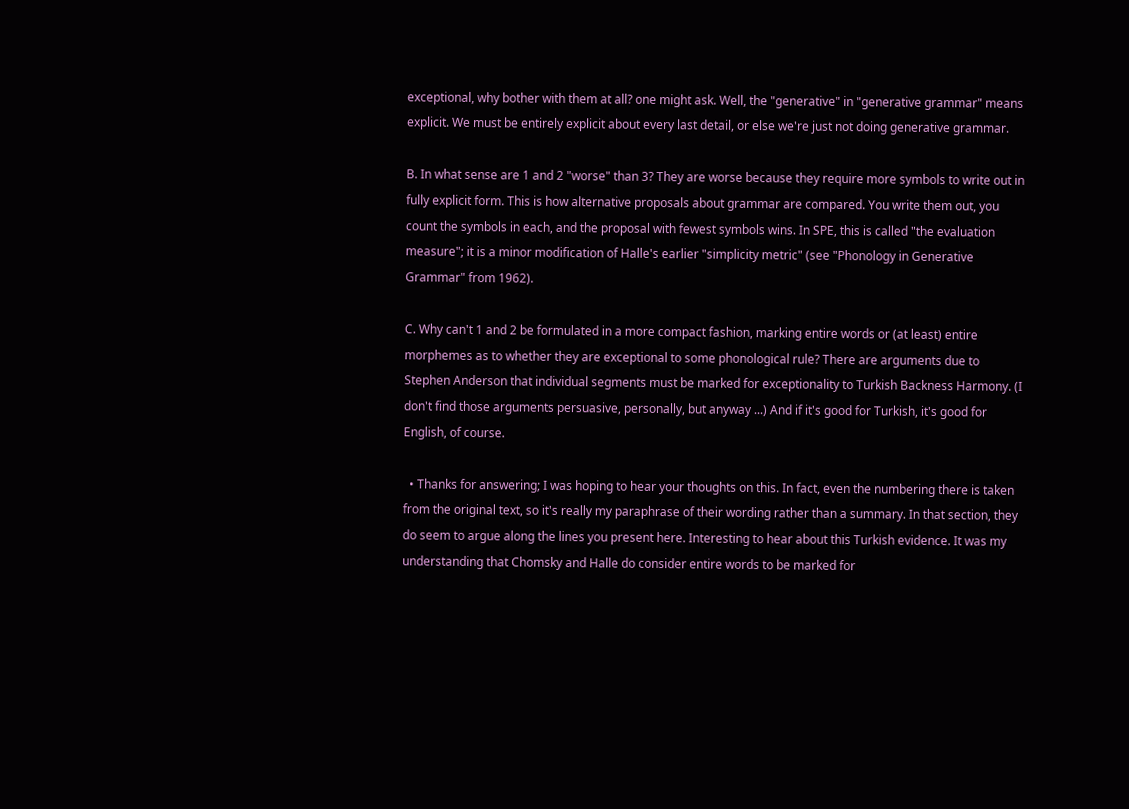exceptional, why bother with them at all? one might ask. Well, the "generative" in "generative grammar" means explicit. We must be entirely explicit about every last detail, or else we're just not doing generative grammar.

B. In what sense are 1 and 2 "worse" than 3? They are worse because they require more symbols to write out in fully explicit form. This is how alternative proposals about grammar are compared. You write them out, you count the symbols in each, and the proposal with fewest symbols wins. In SPE, this is called "the evaluation measure"; it is a minor modification of Halle's earlier "simplicity metric" (see "Phonology in Generative Grammar" from 1962).

C. Why can't 1 and 2 be formulated in a more compact fashion, marking entire words or (at least) entire morphemes as to whether they are exceptional to some phonological rule? There are arguments due to Stephen Anderson that individual segments must be marked for exceptionality to Turkish Backness Harmony. (I don't find those arguments persuasive, personally, but anyway ...) And if it's good for Turkish, it's good for English, of course.

  • Thanks for answering; I was hoping to hear your thoughts on this. In fact, even the numbering there is taken from the original text, so it's really my paraphrase of their wording rather than a summary. In that section, they do seem to argue along the lines you present here. Interesting to hear about this Turkish evidence. It was my understanding that Chomsky and Halle do consider entire words to be marked for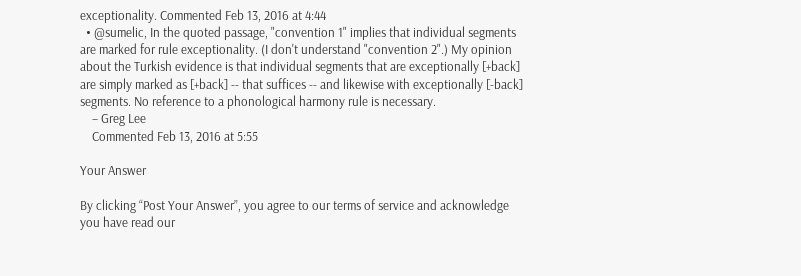exceptionality. Commented Feb 13, 2016 at 4:44
  • @sumelic, In the quoted passage, "convention 1" implies that individual segments are marked for rule exceptionality. (I don't understand "convention 2".) My opinion about the Turkish evidence is that individual segments that are exceptionally [+back] are simply marked as [+back] -- that suffices -- and likewise with exceptionally [-back] segments. No reference to a phonological harmony rule is necessary.
    – Greg Lee
    Commented Feb 13, 2016 at 5:55

Your Answer

By clicking “Post Your Answer”, you agree to our terms of service and acknowledge you have read our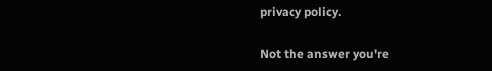privacy policy.

Not the answer you're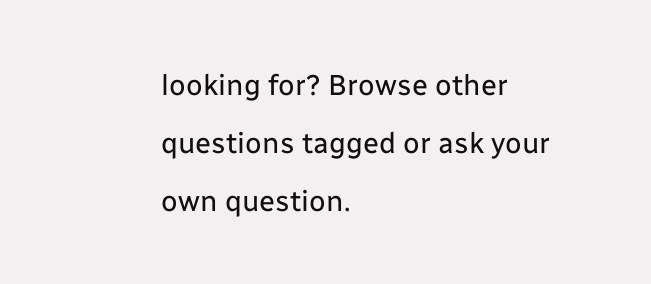looking for? Browse other questions tagged or ask your own question.